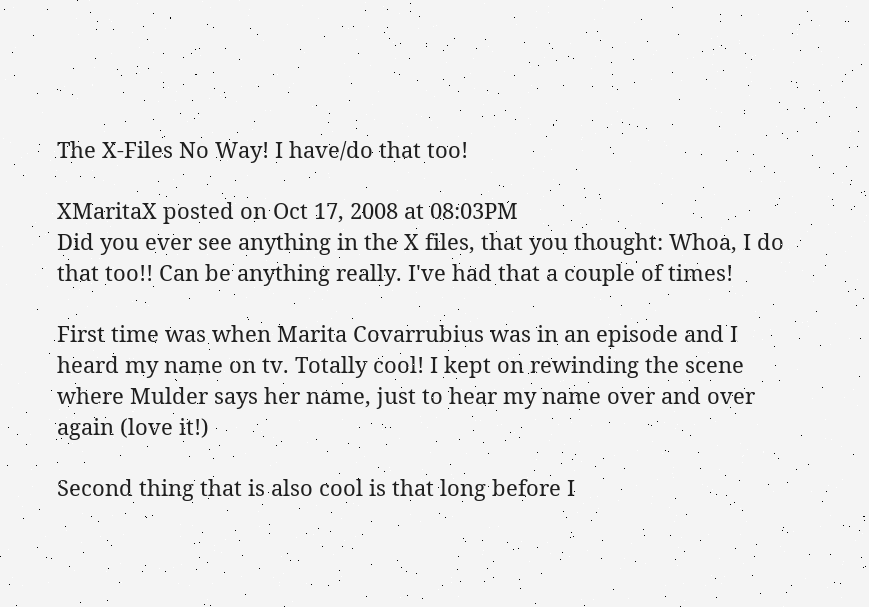The X-Files No Way! I have/do that too!

XMaritaX posted on Oct 17, 2008 at 08:03PM
Did you ever see anything in the X files, that you thought: Whoa, I do that too!! Can be anything really. I've had that a couple of times!

First time was when Marita Covarrubius was in an episode and I heard my name on tv. Totally cool! I kept on rewinding the scene where Mulder says her name, just to hear my name over and over again (love it!)

Second thing that is also cool is that long before I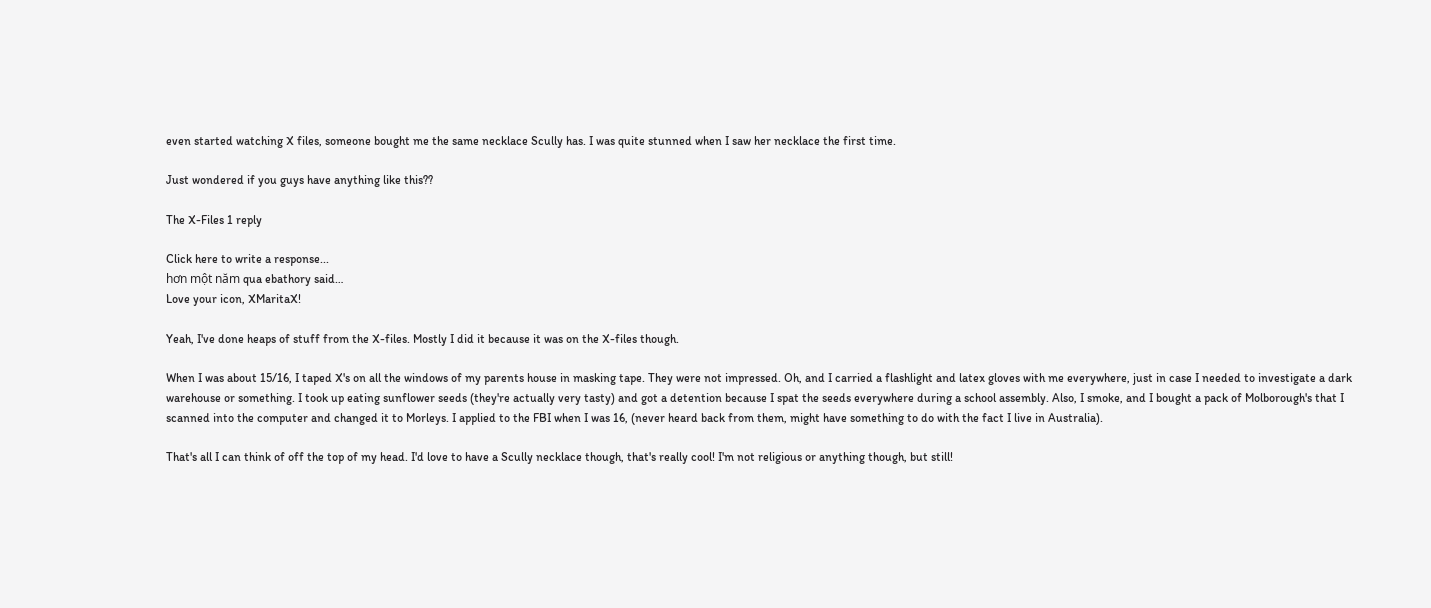even started watching X files, someone bought me the same necklace Scully has. I was quite stunned when I saw her necklace the first time.

Just wondered if you guys have anything like this??

The X-Files 1 reply

Click here to write a response...
hơn một năm qua ebathory said…
Love your icon, XMaritaX!

Yeah, I've done heaps of stuff from the X-files. Mostly I did it because it was on the X-files though.

When I was about 15/16, I taped X's on all the windows of my parents house in masking tape. They were not impressed. Oh, and I carried a flashlight and latex gloves with me everywhere, just in case I needed to investigate a dark warehouse or something. I took up eating sunflower seeds (they're actually very tasty) and got a detention because I spat the seeds everywhere during a school assembly. Also, I smoke, and I bought a pack of Molborough's that I scanned into the computer and changed it to Morleys. I applied to the FBI when I was 16, (never heard back from them, might have something to do with the fact I live in Australia).

That's all I can think of off the top of my head. I'd love to have a Scully necklace though, that's really cool! I'm not religious or anything though, but still!